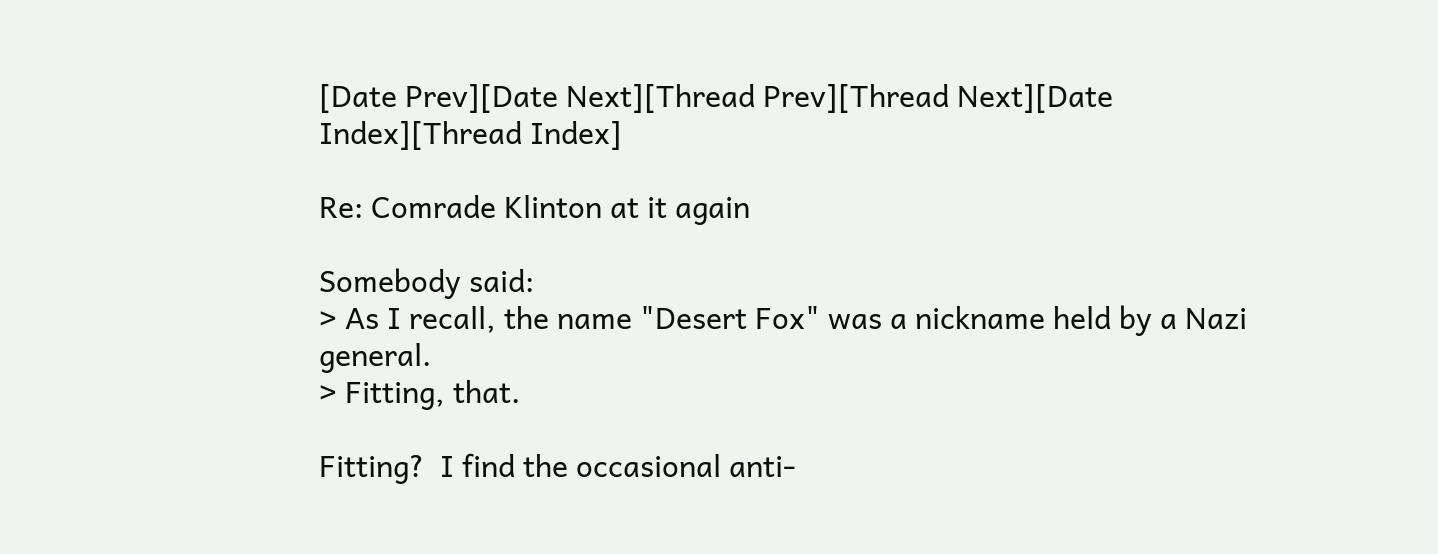[Date Prev][Date Next][Thread Prev][Thread Next][Date Index][Thread Index]

Re: Comrade Klinton at it again

Somebody said:
> As I recall, the name "Desert Fox" was a nickname held by a Nazi general.
> Fitting, that.

Fitting?  I find the occasional anti-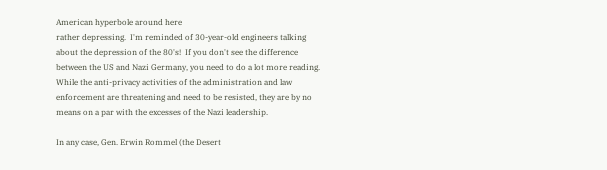American hyperbole around here
rather depressing.  I'm reminded of 30-year-old engineers talking
about the depression of the 80's!  If you don't see the difference
between the US and Nazi Germany, you need to do a lot more reading.
While the anti-privacy activities of the administration and law
enforcement are threatening and need to be resisted, they are by no
means on a par with the excesses of the Nazi leadership.

In any case, Gen. Erwin Rommel (the Desert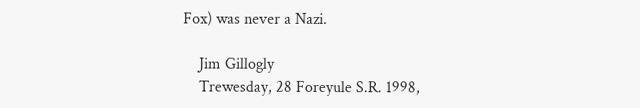Fox) was never a Nazi.

    Jim Gillogly
    Trewesday, 28 Foreyule S.R. 1998,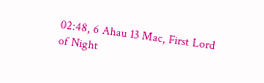02:48, 6 Ahau 13 Mac, First Lord of Night